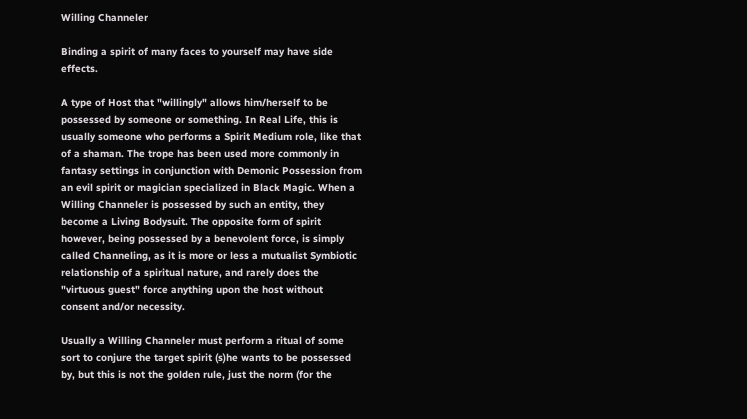Willing Channeler

Binding a spirit of many faces to yourself may have side effects.

A type of Host that "willingly" allows him/herself to be possessed by someone or something. In Real Life, this is usually someone who performs a Spirit Medium role, like that of a shaman. The trope has been used more commonly in fantasy settings in conjunction with Demonic Possession from an evil spirit or magician specialized in Black Magic. When a Willing Channeler is possessed by such an entity, they become a Living Bodysuit. The opposite form of spirit however, being possessed by a benevolent force, is simply called Channeling, as it is more or less a mutualist Symbiotic relationship of a spiritual nature, and rarely does the "virtuous guest" force anything upon the host without consent and/or necessity.

Usually a Willing Channeler must perform a ritual of some sort to conjure the target spirit (s)he wants to be possessed by, but this is not the golden rule, just the norm (for the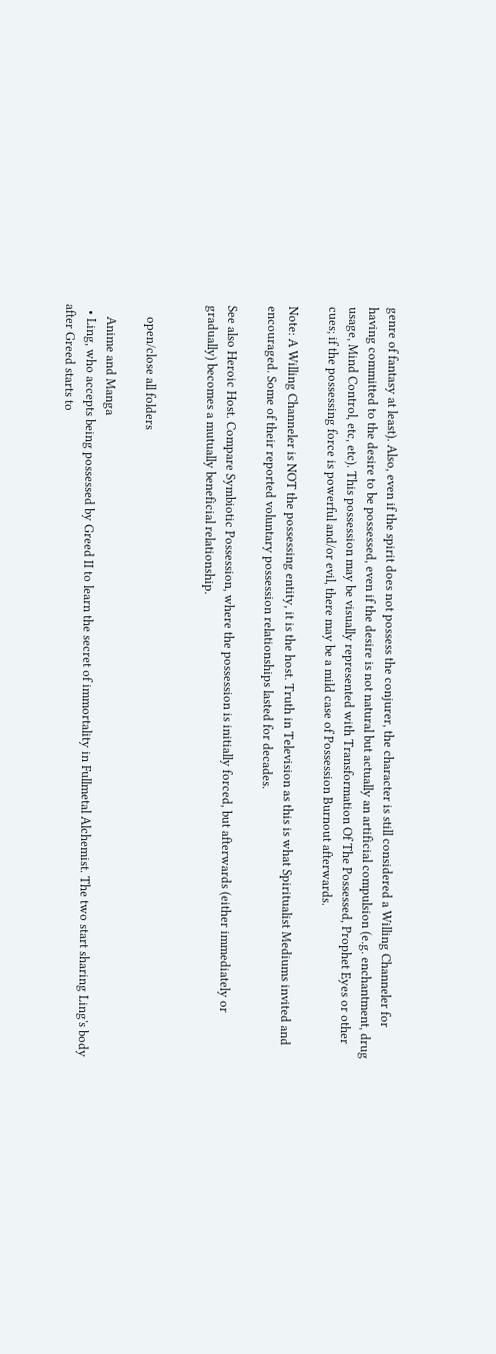genre of fantasy at least). Also, even if the spirit does not possess the conjurer, the character is still considered a Willing Channeler for having committed to the desire to be possessed, even if the desire is not natural but actually an artificial compulsion (e.g. enchantment, drug usage, Mind Control, etc, etc). This possession may be visually represented with Transformation Of The Possessed, Prophet Eyes or other cues; if the possessing force is powerful and/or evil, there may be a mild case of Possession Burnout afterwards.

Note: A Willing Channeler is NOT the possessing entity, it is the host. Truth in Television as this is what Spiritualist Mediums invited and encouraged. Some of their reported voluntary possession relationships lasted for decades.

See also Heroic Host. Compare Symbiotic Possession, where the possession is initially forced, but afterwards (either immediately or gradually) becomes a mutually beneficial relationship.


    open/close all folders

    Anime and Manga
  • Ling, who accepts being possessed by Greed II to learn the secret of immortality in Fullmetal Alchemist. The two start sharing Ling's body after Greed starts to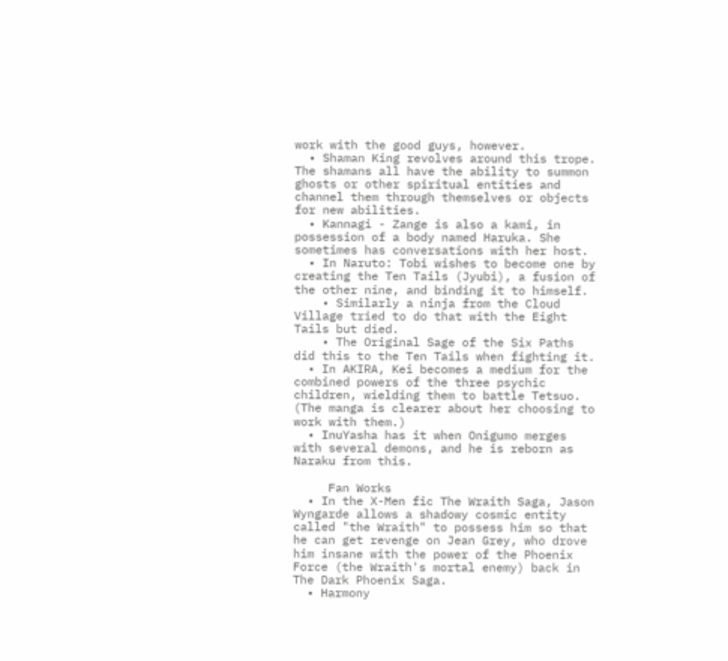work with the good guys, however.
  • Shaman King revolves around this trope. The shamans all have the ability to summon ghosts or other spiritual entities and channel them through themselves or objects for new abilities.
  • Kannagi - Zange is also a kami, in possession of a body named Haruka. She sometimes has conversations with her host.
  • In Naruto: Tobi wishes to become one by creating the Ten Tails (Jyubi), a fusion of the other nine, and binding it to himself.
    • Similarly a ninja from the Cloud Village tried to do that with the Eight Tails but died.
    • The Original Sage of the Six Paths did this to the Ten Tails when fighting it.
  • In AKIRA, Kei becomes a medium for the combined powers of the three psychic children, wielding them to battle Tetsuo. (The manga is clearer about her choosing to work with them.)
  • InuYasha has it when Onigumo merges with several demons, and he is reborn as Naraku from this.

     Fan Works
  • In the X-Men fic The Wraith Saga, Jason Wyngarde allows a shadowy cosmic entity called "the Wraith" to possess him so that he can get revenge on Jean Grey, who drove him insane with the power of the Phoenix Force (the Wraith's mortal enemy) back in The Dark Phoenix Saga.
  • Harmony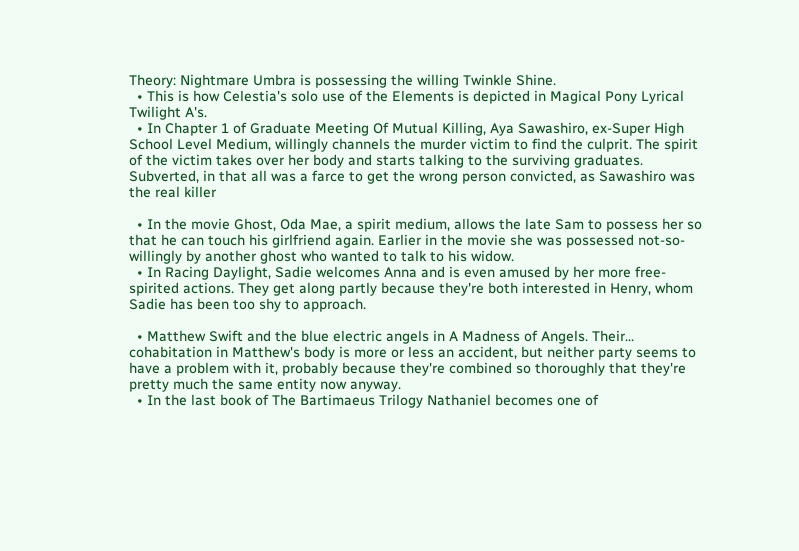Theory: Nightmare Umbra is possessing the willing Twinkle Shine.
  • This is how Celestia's solo use of the Elements is depicted in Magical Pony Lyrical Twilight A's.
  • In Chapter 1 of Graduate Meeting Of Mutual Killing, Aya Sawashiro, ex-Super High School Level Medium, willingly channels the murder victim to find the culprit. The spirit of the victim takes over her body and starts talking to the surviving graduates. Subverted, in that all was a farce to get the wrong person convicted, as Sawashiro was the real killer

  • In the movie Ghost, Oda Mae, a spirit medium, allows the late Sam to possess her so that he can touch his girlfriend again. Earlier in the movie she was possessed not-so-willingly by another ghost who wanted to talk to his widow.
  • In Racing Daylight, Sadie welcomes Anna and is even amused by her more free-spirited actions. They get along partly because they're both interested in Henry, whom Sadie has been too shy to approach.

  • Matthew Swift and the blue electric angels in A Madness of Angels. Their... cohabitation in Matthew's body is more or less an accident, but neither party seems to have a problem with it, probably because they're combined so thoroughly that they're pretty much the same entity now anyway.
  • In the last book of The Bartimaeus Trilogy Nathaniel becomes one of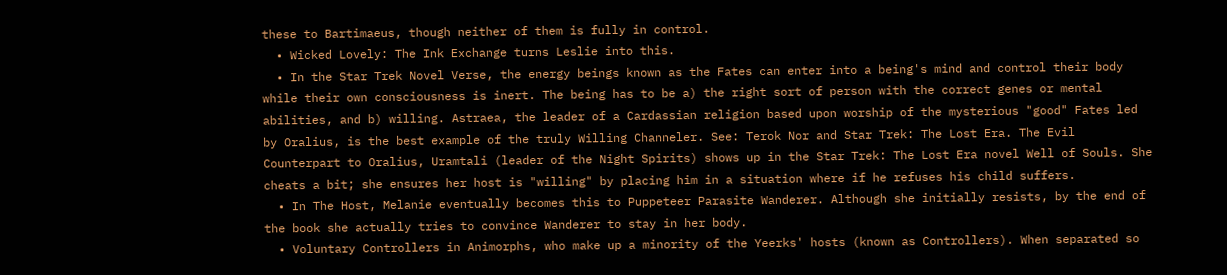these to Bartimaeus, though neither of them is fully in control.
  • Wicked Lovely: The Ink Exchange turns Leslie into this.
  • In the Star Trek Novel Verse, the energy beings known as the Fates can enter into a being's mind and control their body while their own consciousness is inert. The being has to be a) the right sort of person with the correct genes or mental abilities, and b) willing. Astraea, the leader of a Cardassian religion based upon worship of the mysterious "good" Fates led by Oralius, is the best example of the truly Willing Channeler. See: Terok Nor and Star Trek: The Lost Era. The Evil Counterpart to Oralius, Uramtali (leader of the Night Spirits) shows up in the Star Trek: The Lost Era novel Well of Souls. She cheats a bit; she ensures her host is "willing" by placing him in a situation where if he refuses his child suffers.
  • In The Host, Melanie eventually becomes this to Puppeteer Parasite Wanderer. Although she initially resists, by the end of the book she actually tries to convince Wanderer to stay in her body.
  • Voluntary Controllers in Animorphs, who make up a minority of the Yeerks' hosts (known as Controllers). When separated so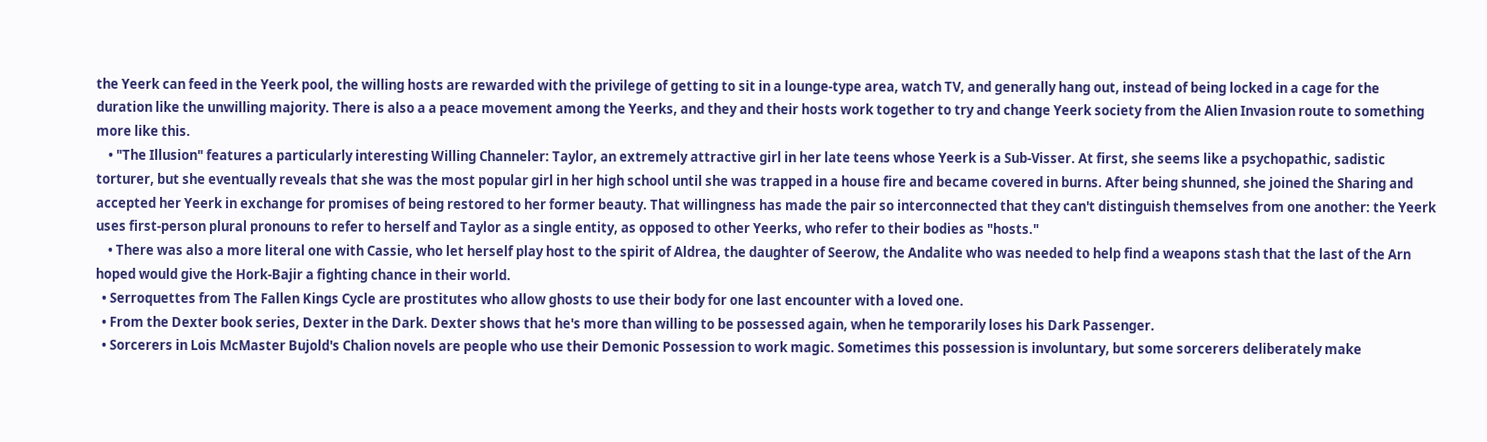the Yeerk can feed in the Yeerk pool, the willing hosts are rewarded with the privilege of getting to sit in a lounge-type area, watch TV, and generally hang out, instead of being locked in a cage for the duration like the unwilling majority. There is also a a peace movement among the Yeerks, and they and their hosts work together to try and change Yeerk society from the Alien Invasion route to something more like this.
    • "The Illusion" features a particularly interesting Willing Channeler: Taylor, an extremely attractive girl in her late teens whose Yeerk is a Sub-Visser. At first, she seems like a psychopathic, sadistic torturer, but she eventually reveals that she was the most popular girl in her high school until she was trapped in a house fire and became covered in burns. After being shunned, she joined the Sharing and accepted her Yeerk in exchange for promises of being restored to her former beauty. That willingness has made the pair so interconnected that they can't distinguish themselves from one another: the Yeerk uses first-person plural pronouns to refer to herself and Taylor as a single entity, as opposed to other Yeerks, who refer to their bodies as "hosts."
    • There was also a more literal one with Cassie, who let herself play host to the spirit of Aldrea, the daughter of Seerow, the Andalite who was needed to help find a weapons stash that the last of the Arn hoped would give the Hork-Bajir a fighting chance in their world.
  • Serroquettes from The Fallen Kings Cycle are prostitutes who allow ghosts to use their body for one last encounter with a loved one.
  • From the Dexter book series, Dexter in the Dark. Dexter shows that he's more than willing to be possessed again, when he temporarily loses his Dark Passenger.
  • Sorcerers in Lois McMaster Bujold's Chalion novels are people who use their Demonic Possession to work magic. Sometimes this possession is involuntary, but some sorcerers deliberately make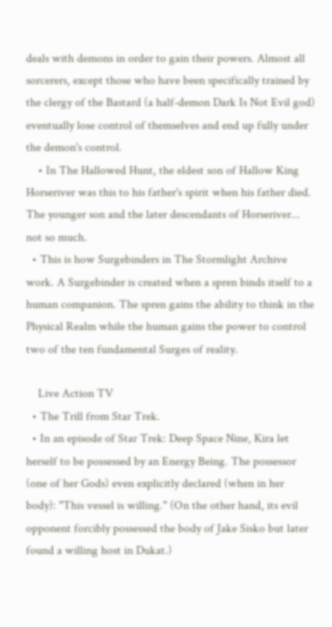deals with demons in order to gain their powers. Almost all sorcerers, except those who have been specifically trained by the clergy of the Bastard (a half-demon Dark Is Not Evil god) eventually lose control of themselves and end up fully under the demon's control.
    • In The Hallowed Hunt, the eldest son of Hallow King Horseriver was this to his father's spirit when his father died. The younger son and the later descendants of Horseriver... not so much.
  • This is how Surgebinders in The Stormlight Archive work. A Surgebinder is created when a spren binds itself to a human companion. The spren gains the ability to think in the Physical Realm while the human gains the power to control two of the ten fundamental Surges of reality.

    Live Action TV
  • The Trill from Star Trek.
  • In an episode of Star Trek: Deep Space Nine, Kira let herself to be possessed by an Energy Being. The possessor (one of her Gods) even explicitly declared (when in her body): "This vessel is willing." (On the other hand, its evil opponent forcibly possessed the body of Jake Sisko but later found a willing host in Dukat.)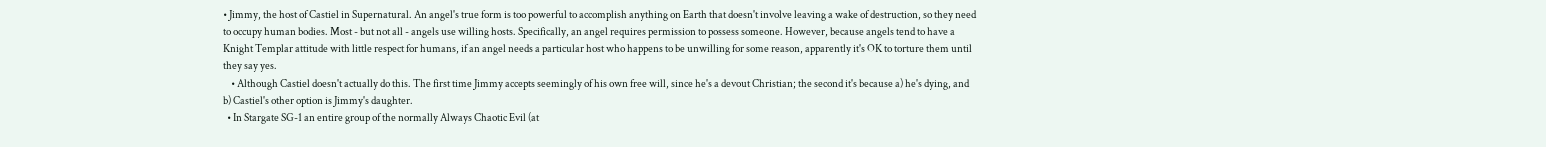• Jimmy, the host of Castiel in Supernatural. An angel's true form is too powerful to accomplish anything on Earth that doesn't involve leaving a wake of destruction, so they need to occupy human bodies. Most - but not all - angels use willing hosts. Specifically, an angel requires permission to possess someone. However, because angels tend to have a Knight Templar attitude with little respect for humans, if an angel needs a particular host who happens to be unwilling for some reason, apparently it's OK to torture them until they say yes.
    • Although Castiel doesn't actually do this. The first time Jimmy accepts seemingly of his own free will, since he's a devout Christian; the second it's because a) he's dying, and b) Castiel's other option is Jimmy's daughter.
  • In Stargate SG-1 an entire group of the normally Always Chaotic Evil (at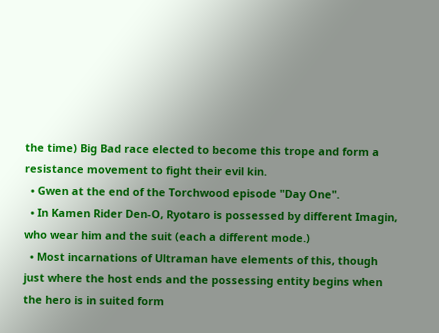the time) Big Bad race elected to become this trope and form a resistance movement to fight their evil kin.
  • Gwen at the end of the Torchwood episode "Day One".
  • In Kamen Rider Den-O, Ryotaro is possessed by different Imagin, who wear him and the suit (each a different mode.)
  • Most incarnations of Ultraman have elements of this, though just where the host ends and the possessing entity begins when the hero is in suited form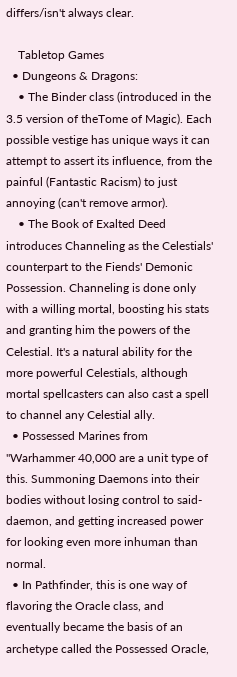differs/isn't always clear.

    Tabletop Games
  • Dungeons & Dragons:
    • The Binder class (introduced in the 3.5 version of theTome of Magic). Each possible vestige has unique ways it can attempt to assert its influence, from the painful (Fantastic Racism) to just annoying (can't remove armor).
    • The Book of Exalted Deed introduces Channeling as the Celestials' counterpart to the Fiends' Demonic Possession. Channeling is done only with a willing mortal, boosting his stats and granting him the powers of the Celestial. It's a natural ability for the more powerful Celestials, although mortal spellcasters can also cast a spell to channel any Celestial ally.
  • Possessed Marines from ''Warhammer 40,000 are a unit type of this. Summoning Daemons into their bodies without losing control to said-daemon, and getting increased power for looking even more inhuman than normal.
  • In Pathfinder, this is one way of flavoring the Oracle class, and eventually became the basis of an archetype called the Possessed Oracle,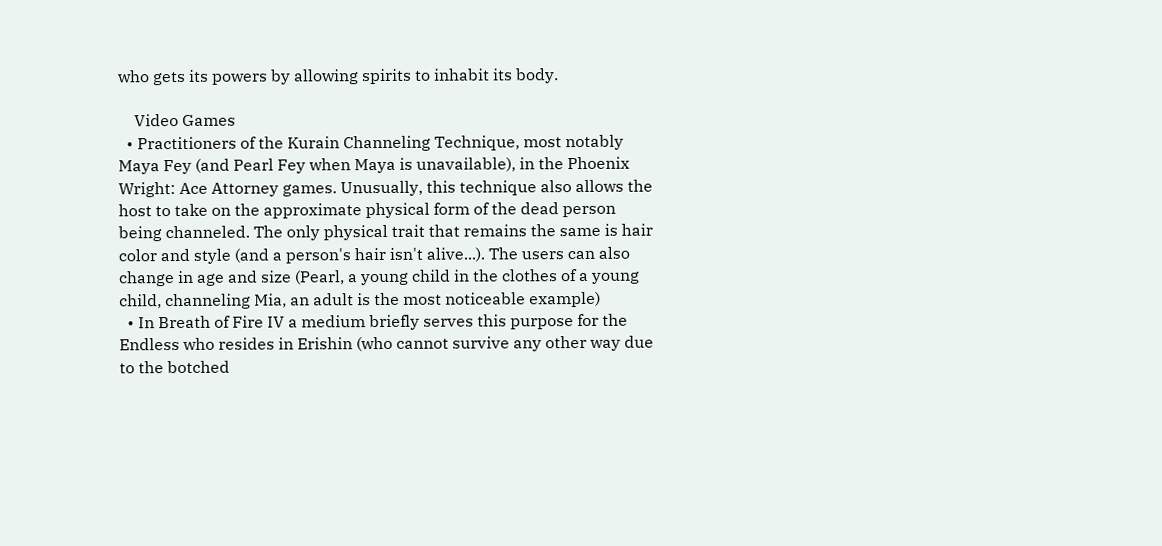who gets its powers by allowing spirits to inhabit its body.

    Video Games
  • Practitioners of the Kurain Channeling Technique, most notably Maya Fey (and Pearl Fey when Maya is unavailable), in the Phoenix Wright: Ace Attorney games. Unusually, this technique also allows the host to take on the approximate physical form of the dead person being channeled. The only physical trait that remains the same is hair color and style (and a person's hair isn't alive...). The users can also change in age and size (Pearl, a young child in the clothes of a young child, channeling Mia, an adult is the most noticeable example)
  • In Breath of Fire IV a medium briefly serves this purpose for the Endless who resides in Erishin (who cannot survive any other way due to the botched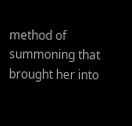method of summoning that brought her into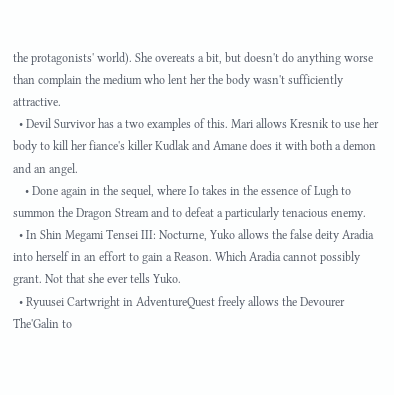the protagonists' world). She overeats a bit, but doesn't do anything worse than complain the medium who lent her the body wasn't sufficiently attractive.
  • Devil Survivor has a two examples of this. Mari allows Kresnik to use her body to kill her fiance's killer Kudlak and Amane does it with both a demon and an angel.
    • Done again in the sequel, where Io takes in the essence of Lugh to summon the Dragon Stream and to defeat a particularly tenacious enemy.
  • In Shin Megami Tensei III: Nocturne, Yuko allows the false deity Aradia into herself in an effort to gain a Reason. Which Aradia cannot possibly grant. Not that she ever tells Yuko.
  • Ryuusei Cartwright in AdventureQuest freely allows the Devourer The'Galin to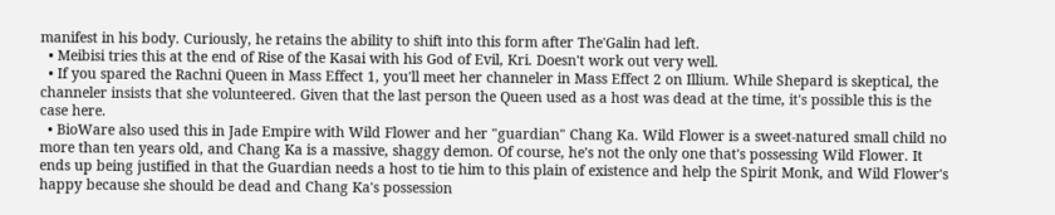manifest in his body. Curiously, he retains the ability to shift into this form after The'Galin had left.
  • Meibisi tries this at the end of Rise of the Kasai with his God of Evil, Kri. Doesn't work out very well.
  • If you spared the Rachni Queen in Mass Effect 1, you'll meet her channeler in Mass Effect 2 on Illium. While Shepard is skeptical, the channeler insists that she volunteered. Given that the last person the Queen used as a host was dead at the time, it's possible this is the case here.
  • BioWare also used this in Jade Empire with Wild Flower and her "guardian" Chang Ka. Wild Flower is a sweet-natured small child no more than ten years old, and Chang Ka is a massive, shaggy demon. Of course, he's not the only one that's possessing Wild Flower. It ends up being justified in that the Guardian needs a host to tie him to this plain of existence and help the Spirit Monk, and Wild Flower's happy because she should be dead and Chang Ka's possession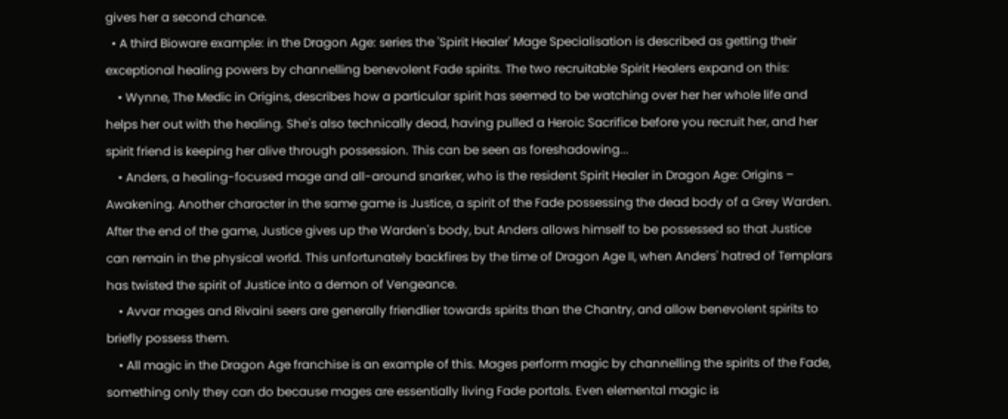gives her a second chance.
  • A third Bioware example: in the Dragon Age: series the 'Spirit Healer' Mage Specialisation is described as getting their exceptional healing powers by channelling benevolent Fade spirits. The two recruitable Spirit Healers expand on this:
    • Wynne, The Medic in Origins, describes how a particular spirit has seemed to be watching over her her whole life and helps her out with the healing. She's also technically dead, having pulled a Heroic Sacrifice before you recruit her, and her spirit friend is keeping her alive through possession. This can be seen as foreshadowing...
    • Anders, a healing-focused mage and all-around snarker, who is the resident Spirit Healer in Dragon Age: Origins – Awakening. Another character in the same game is Justice, a spirit of the Fade possessing the dead body of a Grey Warden. After the end of the game, Justice gives up the Warden's body, but Anders allows himself to be possessed so that Justice can remain in the physical world. This unfortunately backfires by the time of Dragon Age II, when Anders' hatred of Templars has twisted the spirit of Justice into a demon of Vengeance.
    • Avvar mages and Rivaini seers are generally friendlier towards spirits than the Chantry, and allow benevolent spirits to briefly possess them.
    • All magic in the Dragon Age franchise is an example of this. Mages perform magic by channelling the spirits of the Fade, something only they can do because mages are essentially living Fade portals. Even elemental magic is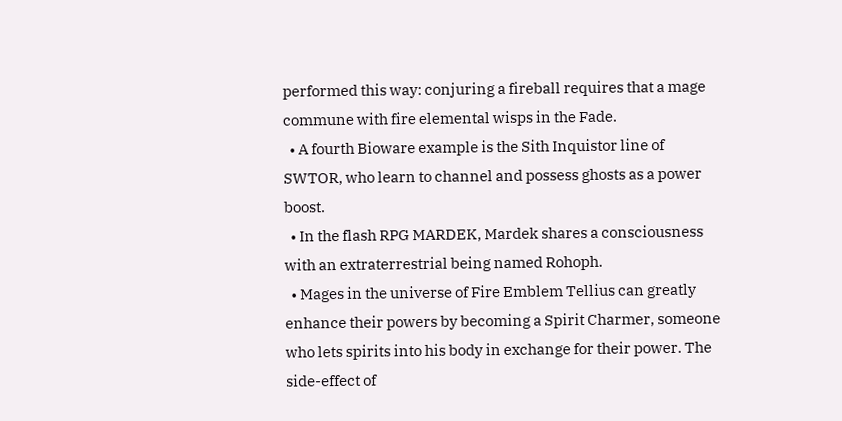performed this way: conjuring a fireball requires that a mage commune with fire elemental wisps in the Fade.
  • A fourth Bioware example is the Sith Inquistor line of SWTOR, who learn to channel and possess ghosts as a power boost.
  • In the flash RPG MARDEK, Mardek shares a consciousness with an extraterrestrial being named Rohoph.
  • Mages in the universe of Fire Emblem Tellius can greatly enhance their powers by becoming a Spirit Charmer, someone who lets spirits into his body in exchange for their power. The side-effect of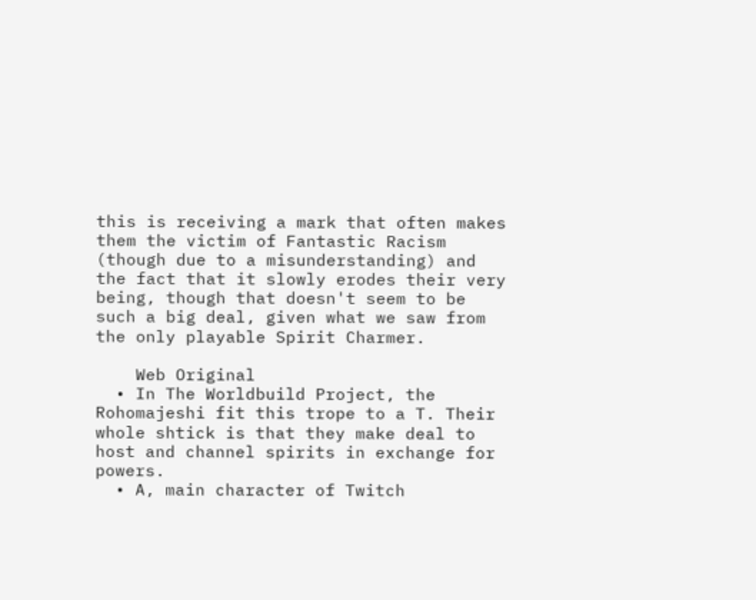this is receiving a mark that often makes them the victim of Fantastic Racism (though due to a misunderstanding) and the fact that it slowly erodes their very being, though that doesn't seem to be such a big deal, given what we saw from the only playable Spirit Charmer.

    Web Original
  • In The Worldbuild Project, the Rohomajeshi fit this trope to a T. Their whole shtick is that they make deal to host and channel spirits in exchange for powers.
  • A, main character of Twitch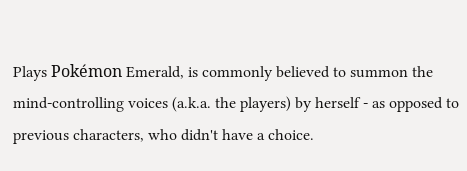Plays Pokémon Emerald, is commonly believed to summon the mind-controlling voices (a.k.a. the players) by herself - as opposed to previous characters, who didn't have a choice.